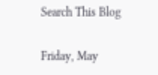Search This Blog

Friday, May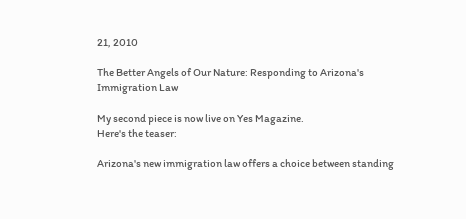21, 2010

The Better Angels of Our Nature: Responding to Arizona's Immigration Law

My second piece is now live on Yes Magazine.
Here's the teaser:

Arizona's new immigration law offers a choice between standing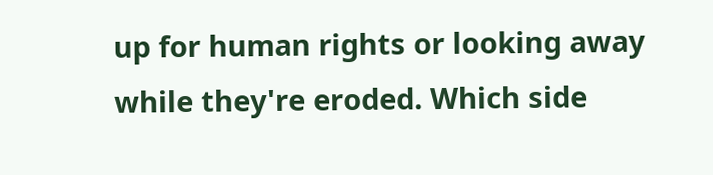up for human rights or looking away while they're eroded. Which side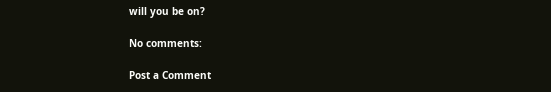will you be on?

No comments:

Post a Comment